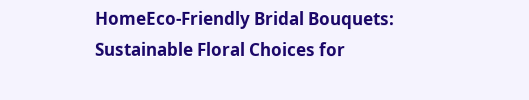HomeEco-Friendly Bridal Bouquets: Sustainable Floral Choices for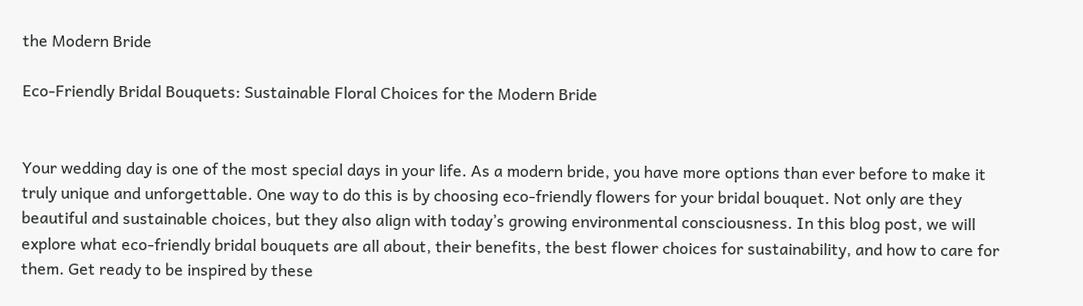the Modern Bride

Eco-Friendly Bridal Bouquets: Sustainable Floral Choices for the Modern Bride


Your wedding day is one of the most special days in your life. As a modern bride, you have more options than ever before to make it truly unique and unforgettable. One way to do this is by choosing eco-friendly flowers for your bridal bouquet. Not only are they beautiful and sustainable choices, but they also align with today’s growing environmental consciousness. In this blog post, we will explore what eco-friendly bridal bouquets are all about, their benefits, the best flower choices for sustainability, and how to care for them. Get ready to be inspired by these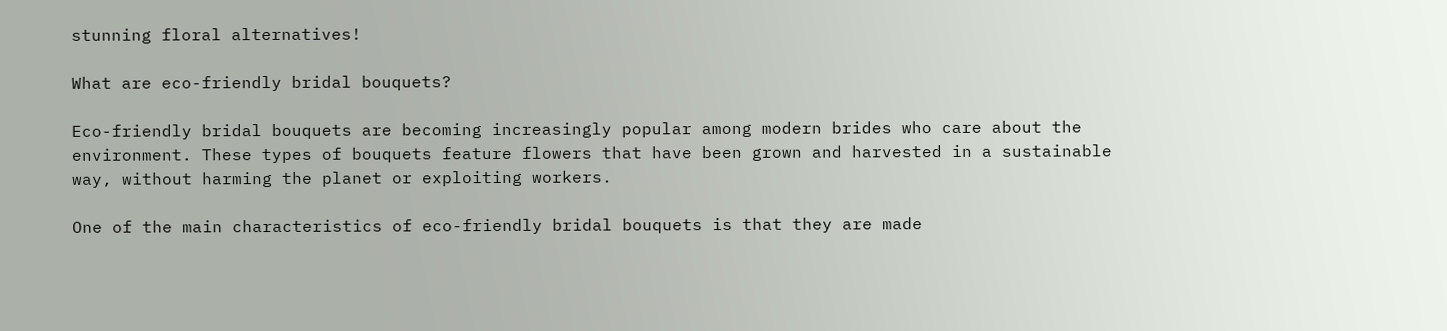stunning floral alternatives!

What are eco-friendly bridal bouquets?

Eco-friendly bridal bouquets are becoming increasingly popular among modern brides who care about the environment. These types of bouquets feature flowers that have been grown and harvested in a sustainable way, without harming the planet or exploiting workers.

One of the main characteristics of eco-friendly bridal bouquets is that they are made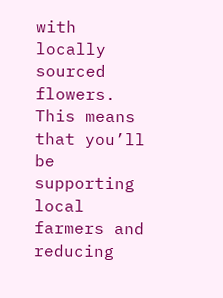with locally sourced flowers. This means that you’ll be supporting local farmers and reducing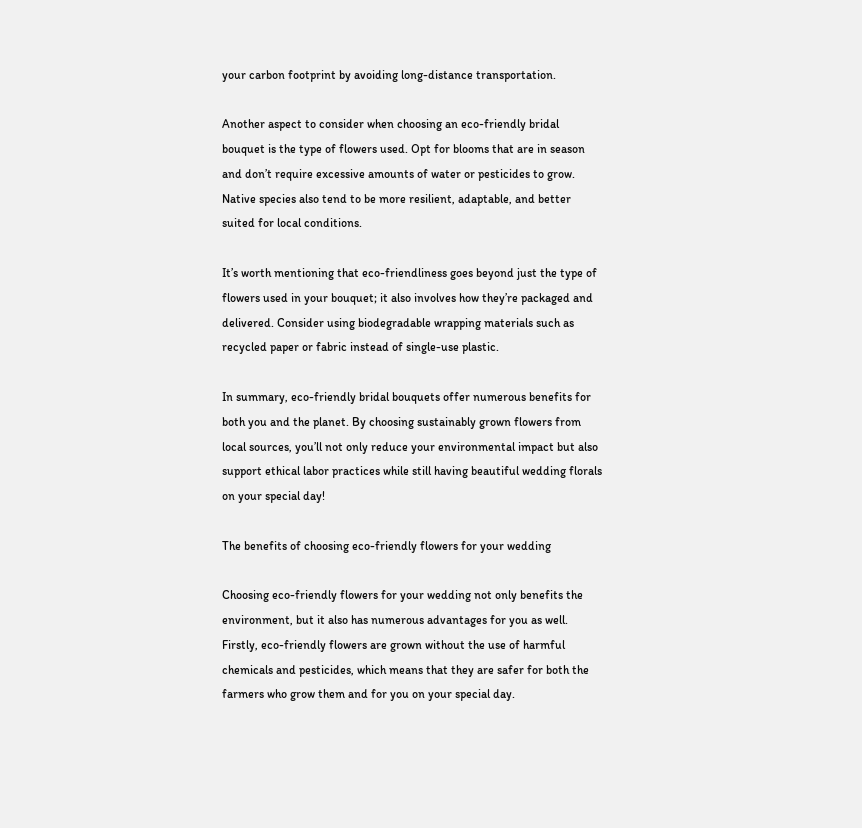your carbon footprint by avoiding long-distance transportation.

Another aspect to consider when choosing an eco-friendly bridal bouquet is the type of flowers used. Opt for blooms that are in season and don’t require excessive amounts of water or pesticides to grow. Native species also tend to be more resilient, adaptable, and better suited for local conditions.

It’s worth mentioning that eco-friendliness goes beyond just the type of flowers used in your bouquet; it also involves how they’re packaged and delivered. Consider using biodegradable wrapping materials such as recycled paper or fabric instead of single-use plastic.

In summary, eco-friendly bridal bouquets offer numerous benefits for both you and the planet. By choosing sustainably grown flowers from local sources, you’ll not only reduce your environmental impact but also support ethical labor practices while still having beautiful wedding florals on your special day!

The benefits of choosing eco-friendly flowers for your wedding

Choosing eco-friendly flowers for your wedding not only benefits the environment, but it also has numerous advantages for you as well. Firstly, eco-friendly flowers are grown without the use of harmful chemicals and pesticides, which means that they are safer for both the farmers who grow them and for you on your special day.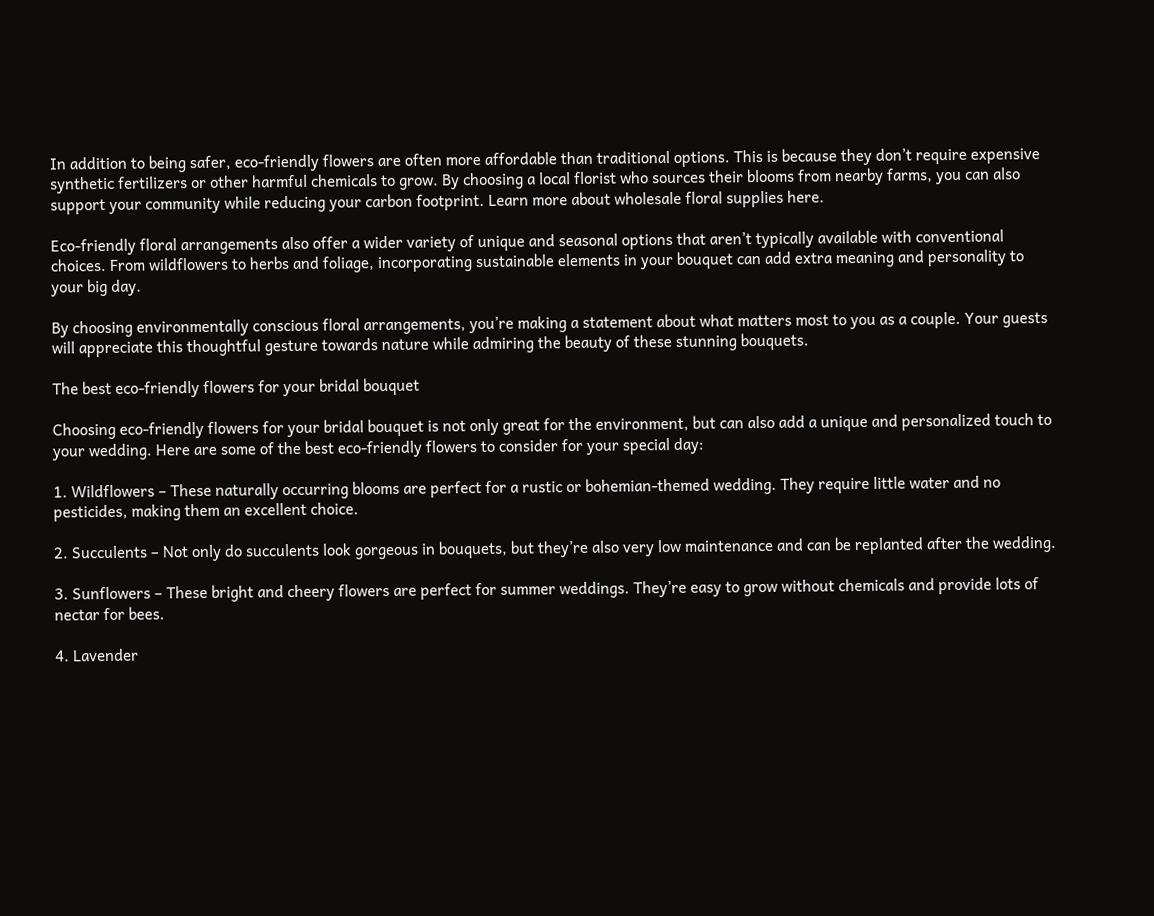In addition to being safer, eco-friendly flowers are often more affordable than traditional options. This is because they don’t require expensive synthetic fertilizers or other harmful chemicals to grow. By choosing a local florist who sources their blooms from nearby farms, you can also support your community while reducing your carbon footprint. Learn more about wholesale floral supplies here.

Eco-friendly floral arrangements also offer a wider variety of unique and seasonal options that aren’t typically available with conventional choices. From wildflowers to herbs and foliage, incorporating sustainable elements in your bouquet can add extra meaning and personality to your big day.

By choosing environmentally conscious floral arrangements, you’re making a statement about what matters most to you as a couple. Your guests will appreciate this thoughtful gesture towards nature while admiring the beauty of these stunning bouquets.

The best eco-friendly flowers for your bridal bouquet

Choosing eco-friendly flowers for your bridal bouquet is not only great for the environment, but can also add a unique and personalized touch to your wedding. Here are some of the best eco-friendly flowers to consider for your special day:

1. Wildflowers – These naturally occurring blooms are perfect for a rustic or bohemian-themed wedding. They require little water and no pesticides, making them an excellent choice.

2. Succulents – Not only do succulents look gorgeous in bouquets, but they’re also very low maintenance and can be replanted after the wedding.

3. Sunflowers – These bright and cheery flowers are perfect for summer weddings. They’re easy to grow without chemicals and provide lots of nectar for bees.

4. Lavender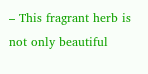– This fragrant herb is not only beautiful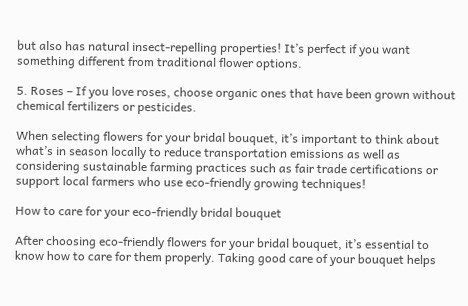but also has natural insect-repelling properties! It’s perfect if you want something different from traditional flower options.

5. Roses – If you love roses, choose organic ones that have been grown without chemical fertilizers or pesticides.

When selecting flowers for your bridal bouquet, it’s important to think about what’s in season locally to reduce transportation emissions as well as considering sustainable farming practices such as fair trade certifications or support local farmers who use eco-friendly growing techniques!

How to care for your eco-friendly bridal bouquet

After choosing eco-friendly flowers for your bridal bouquet, it’s essential to know how to care for them properly. Taking good care of your bouquet helps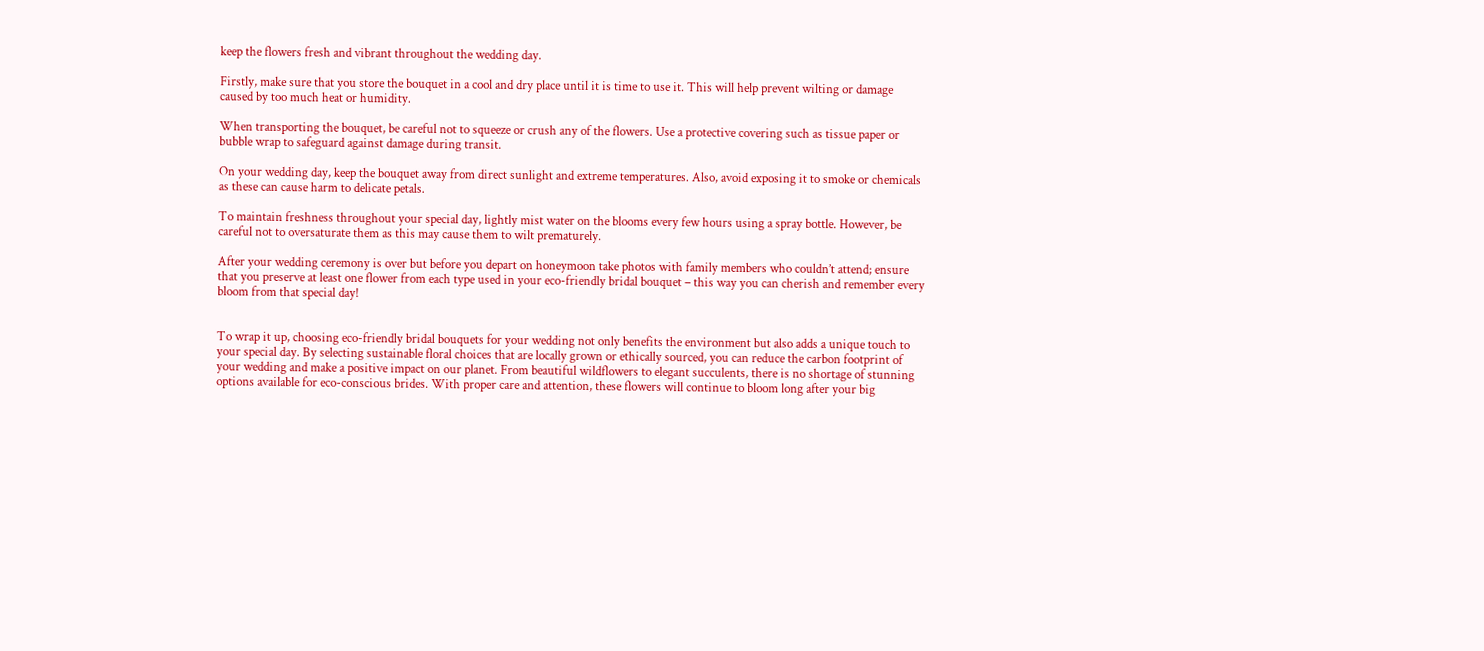keep the flowers fresh and vibrant throughout the wedding day.

Firstly, make sure that you store the bouquet in a cool and dry place until it is time to use it. This will help prevent wilting or damage caused by too much heat or humidity.

When transporting the bouquet, be careful not to squeeze or crush any of the flowers. Use a protective covering such as tissue paper or bubble wrap to safeguard against damage during transit.

On your wedding day, keep the bouquet away from direct sunlight and extreme temperatures. Also, avoid exposing it to smoke or chemicals as these can cause harm to delicate petals.

To maintain freshness throughout your special day, lightly mist water on the blooms every few hours using a spray bottle. However, be careful not to oversaturate them as this may cause them to wilt prematurely.

After your wedding ceremony is over but before you depart on honeymoon take photos with family members who couldn’t attend; ensure that you preserve at least one flower from each type used in your eco-friendly bridal bouquet – this way you can cherish and remember every bloom from that special day!


To wrap it up, choosing eco-friendly bridal bouquets for your wedding not only benefits the environment but also adds a unique touch to your special day. By selecting sustainable floral choices that are locally grown or ethically sourced, you can reduce the carbon footprint of your wedding and make a positive impact on our planet. From beautiful wildflowers to elegant succulents, there is no shortage of stunning options available for eco-conscious brides. With proper care and attention, these flowers will continue to bloom long after your big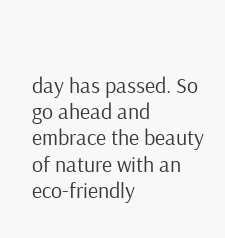day has passed. So go ahead and embrace the beauty of nature with an eco-friendly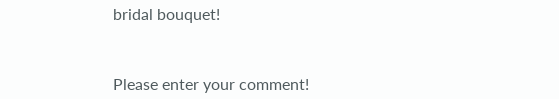bridal bouquet!



Please enter your comment!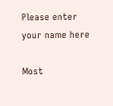Please enter your name here

Most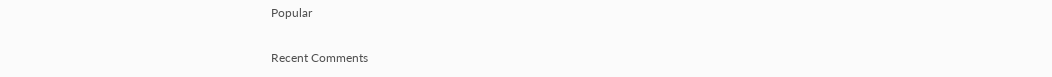Popular

Recent Comments